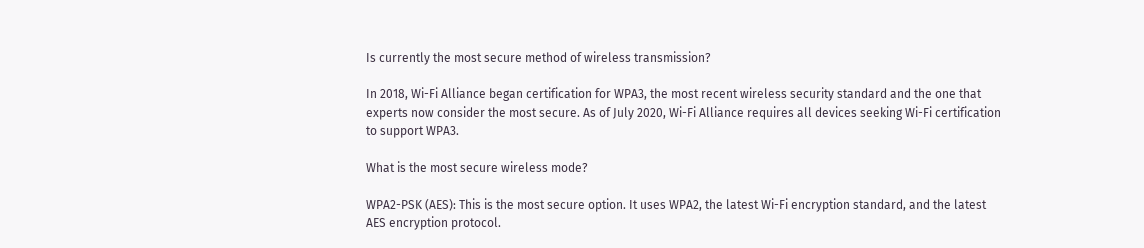Is currently the most secure method of wireless transmission?

In 2018, Wi-Fi Alliance began certification for WPA3, the most recent wireless security standard and the one that experts now consider the most secure. As of July 2020, Wi-Fi Alliance requires all devices seeking Wi-Fi certification to support WPA3.

What is the most secure wireless mode?

WPA2-PSK (AES): This is the most secure option. It uses WPA2, the latest Wi-Fi encryption standard, and the latest AES encryption protocol.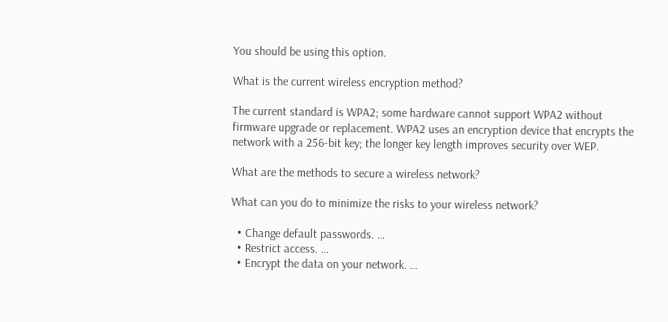You should be using this option.

What is the current wireless encryption method?

The current standard is WPA2; some hardware cannot support WPA2 without firmware upgrade or replacement. WPA2 uses an encryption device that encrypts the network with a 256-bit key; the longer key length improves security over WEP.

What are the methods to secure a wireless network?

What can you do to minimize the risks to your wireless network?

  • Change default passwords. …
  • Restrict access. …
  • Encrypt the data on your network. …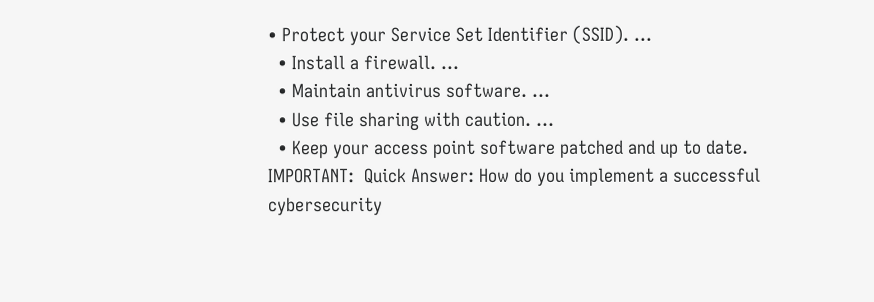• Protect your Service Set Identifier (SSID). …
  • Install a firewall. …
  • Maintain antivirus software. …
  • Use file sharing with caution. …
  • Keep your access point software patched and up to date.
IMPORTANT:  Quick Answer: How do you implement a successful cybersecurity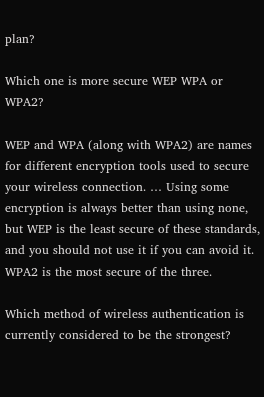plan?

Which one is more secure WEP WPA or WPA2?

WEP and WPA (along with WPA2) are names for different encryption tools used to secure your wireless connection. … Using some encryption is always better than using none, but WEP is the least secure of these standards, and you should not use it if you can avoid it. WPA2 is the most secure of the three.

Which method of wireless authentication is currently considered to be the strongest?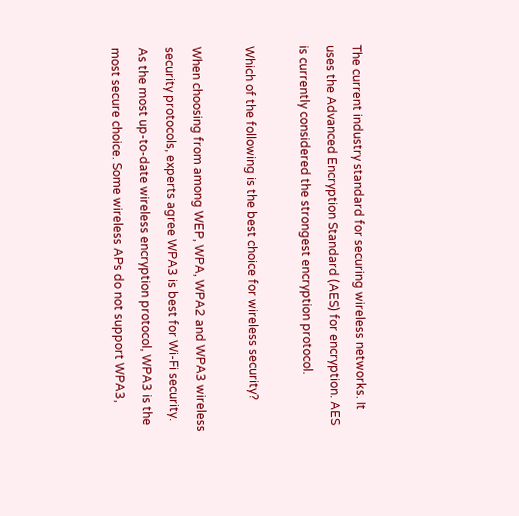The current industry standard for securing wireless networks. It uses the Advanced Encryption Standard (AES) for encryption. AES is currently considered the strongest encryption protocol.

Which of the following is the best choice for wireless security?

When choosing from among WEP, WPA, WPA2 and WPA3 wireless security protocols, experts agree WPA3 is best for Wi-Fi security. As the most up-to-date wireless encryption protocol, WPA3 is the most secure choice. Some wireless APs do not support WPA3,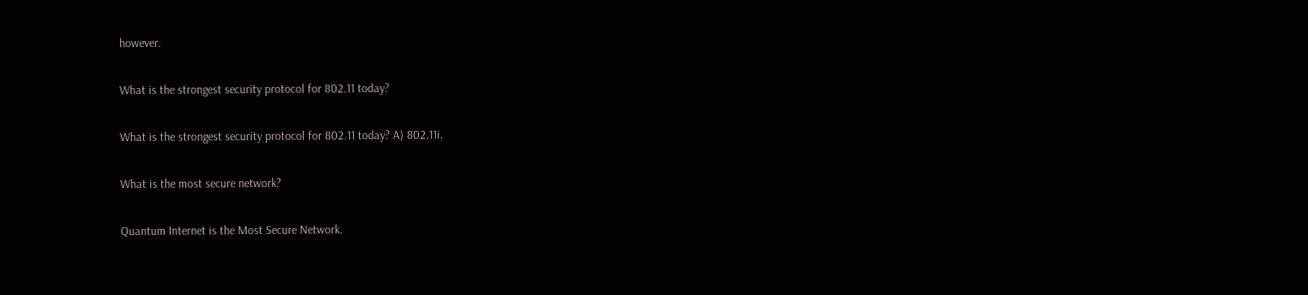however.

What is the strongest security protocol for 802.11 today?

What is the strongest security protocol for 802.11 today? A) 802.11i.

What is the most secure network?

Quantum Internet is the Most Secure Network.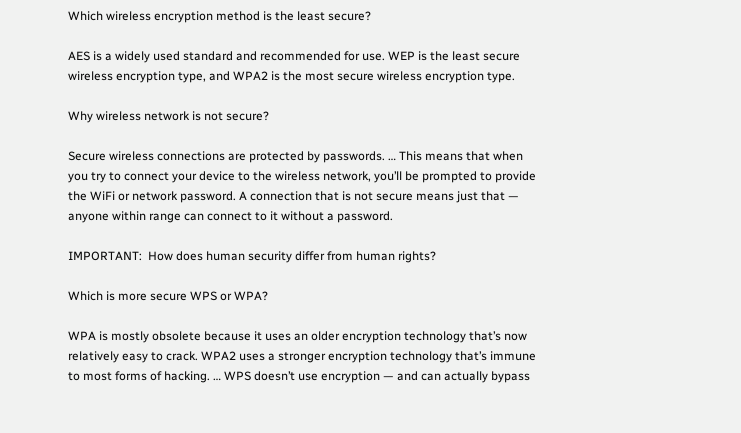Which wireless encryption method is the least secure?

AES is a widely used standard and recommended for use. WEP is the least secure wireless encryption type, and WPA2 is the most secure wireless encryption type.

Why wireless network is not secure?

Secure wireless connections are protected by passwords. … This means that when you try to connect your device to the wireless network, you’ll be prompted to provide the WiFi or network password. A connection that is not secure means just that — anyone within range can connect to it without a password.

IMPORTANT:  How does human security differ from human rights?

Which is more secure WPS or WPA?

WPA is mostly obsolete because it uses an older encryption technology that’s now relatively easy to crack. WPA2 uses a stronger encryption technology that’s immune to most forms of hacking. … WPS doesn’t use encryption — and can actually bypass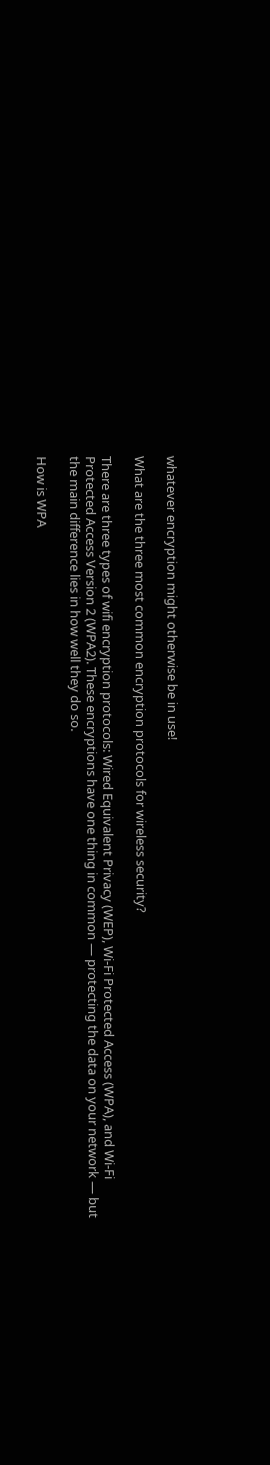whatever encryption might otherwise be in use!

What are the three most common encryption protocols for wireless security?

There are three types of wifi encryption protocols: Wired Equivalent Privacy (WEP), Wi-Fi Protected Access (WPA), and Wi-Fi Protected Access Version 2 (WPA2). These encryptions have one thing in common — protecting the data on your network — but the main difference lies in how well they do so.

How is WPA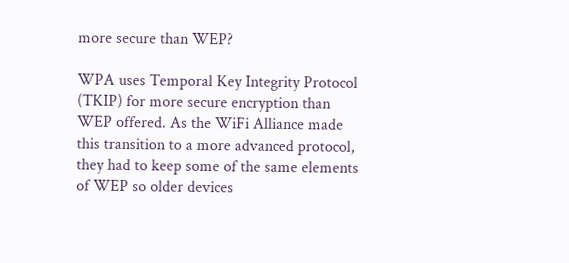more secure than WEP?

WPA uses Temporal Key Integrity Protocol (TKIP) for more secure encryption than WEP offered. As the WiFi Alliance made this transition to a more advanced protocol, they had to keep some of the same elements of WEP so older devices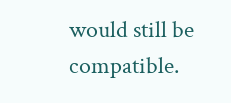would still be compatible.